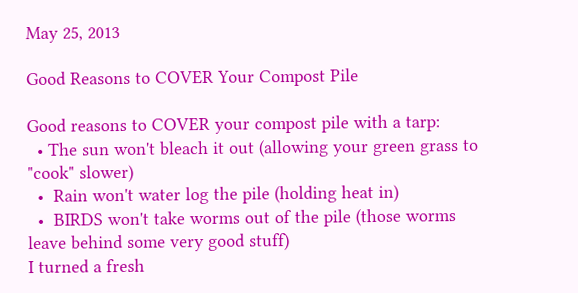May 25, 2013

Good Reasons to COVER Your Compost Pile

Good reasons to COVER your compost pile with a tarp:
  • The sun won't bleach it out (allowing your green grass to "cook" slower)
  •  Rain won't water log the pile (holding heat in)
  •  BIRDS won't take worms out of the pile (those worms leave behind some very good stuff)
I turned a fresh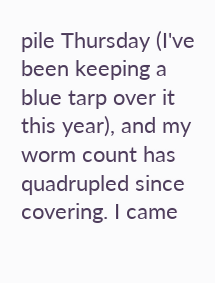pile Thursday (I've been keeping a blue tarp over it this year), and my worm count has quadrupled since covering. I came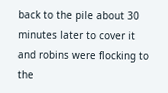back to the pile about 30 minutes later to cover it and robins were flocking to the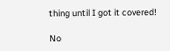thing until I got it covered!

No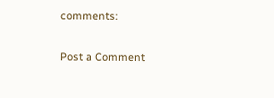comments:

Post a Comment